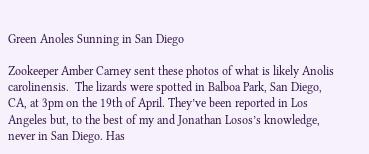Green Anoles Sunning in San Diego

Zookeeper Amber Carney sent these photos of what is likely Anolis carolinensis.  The lizards were spotted in Balboa Park, San Diego, CA, at 3pm on the 19th of April. They’ve been reported in Los Angeles but, to the best of my and Jonathan Losos’s knowledge, never in San Diego. Has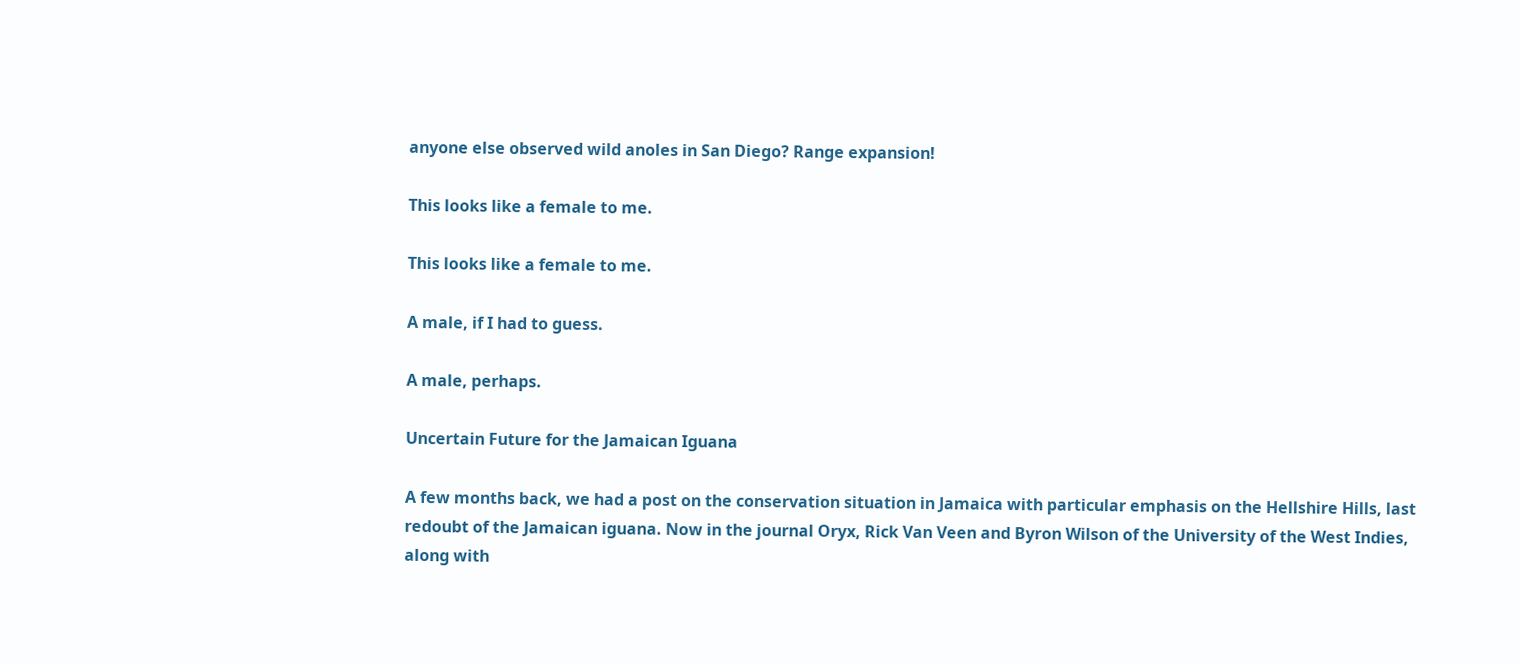anyone else observed wild anoles in San Diego? Range expansion!

This looks like a female to me.

This looks like a female to me.

A male, if I had to guess.

A male, perhaps.

Uncertain Future for the Jamaican Iguana

A few months back, we had a post on the conservation situation in Jamaica with particular emphasis on the Hellshire Hills, last redoubt of the Jamaican iguana. Now in the journal Oryx, Rick Van Veen and Byron Wilson of the University of the West Indies, along with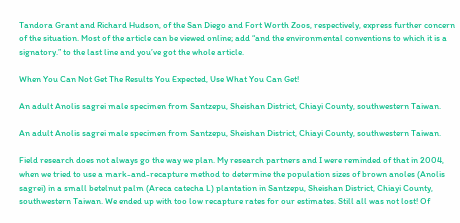Tandora Grant and Richard Hudson, of the San Diego and Fort Worth Zoos, respectively, express further concern of the situation. Most of the article can be viewed online; add “and the environmental conventions to which it is a signatory.” to the last line and you’ve got the whole article.

When You Can Not Get The Results You Expected, Use What You Can Get!

An adult Anolis sagrei male specimen from Santzepu, Sheishan District, Chiayi County, southwestern Taiwan.

An adult Anolis sagrei male specimen from Santzepu, Sheishan District, Chiayi County, southwestern Taiwan.

Field research does not always go the way we plan. My research partners and I were reminded of that in 2004, when we tried to use a mark-and-recapture method to determine the population sizes of brown anoles (Anolis sagrei) in a small betelnut palm (Areca catecha L) plantation in Santzepu, Sheishan District, Chiayi County, southwestern Taiwan. We ended up with too low recapture rates for our estimates. Still all was not lost! Of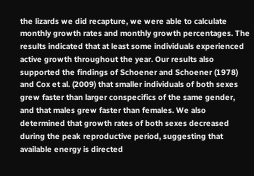the lizards we did recapture, we were able to calculate monthly growth rates and monthly growth percentages. The results indicated that at least some individuals experienced active growth throughout the year. Our results also supported the findings of Schoener and Schoener (1978) and Cox et al. (2009) that smaller individuals of both sexes grew faster than larger conspecifics of the same gender, and that males grew faster than females. We also determined that growth rates of both sexes decreased during the peak reproductive period, suggesting that available energy is directed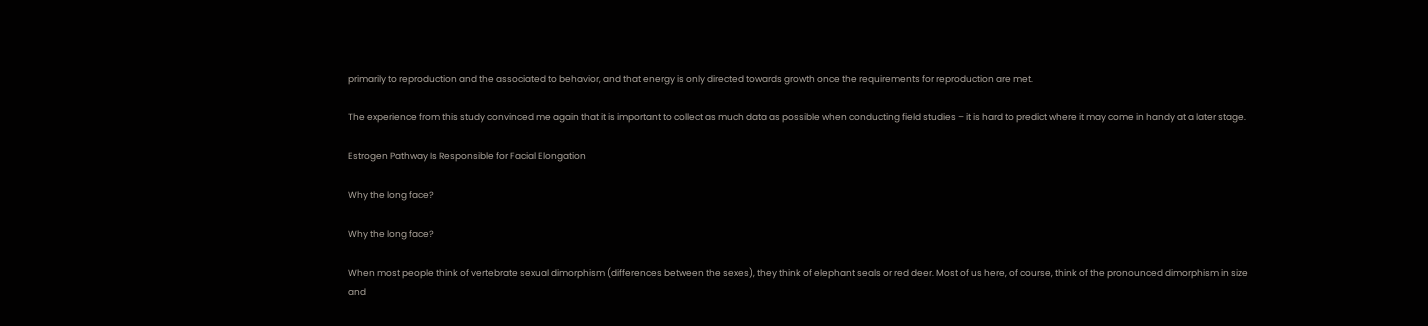primarily to reproduction and the associated to behavior, and that energy is only directed towards growth once the requirements for reproduction are met.

The experience from this study convinced me again that it is important to collect as much data as possible when conducting field studies – it is hard to predict where it may come in handy at a later stage.

Estrogen Pathway Is Responsible for Facial Elongation

Why the long face?

Why the long face?

When most people think of vertebrate sexual dimorphism (differences between the sexes), they think of elephant seals or red deer. Most of us here, of course, think of the pronounced dimorphism in size and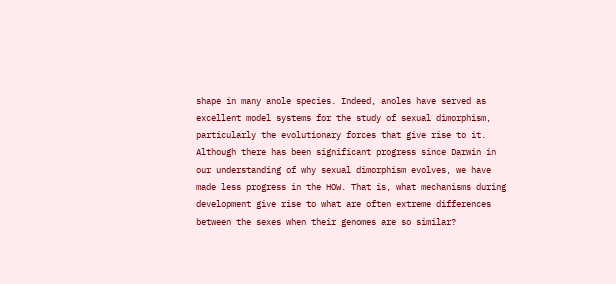shape in many anole species. Indeed, anoles have served as excellent model systems for the study of sexual dimorphism, particularly the evolutionary forces that give rise to it. Although there has been significant progress since Darwin in our understanding of why sexual dimorphism evolves, we have made less progress in the HOW. That is, what mechanisms during development give rise to what are often extreme differences between the sexes when their genomes are so similar?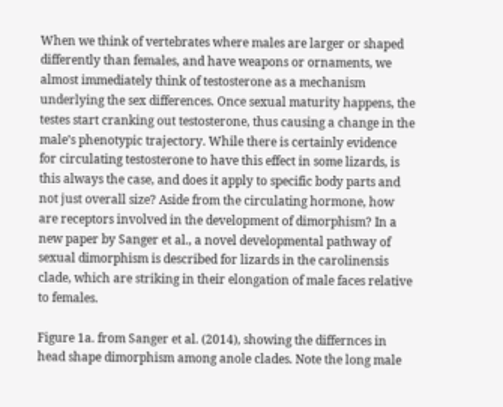When we think of vertebrates where males are larger or shaped differently than females, and have weapons or ornaments, we almost immediately think of testosterone as a mechanism underlying the sex differences. Once sexual maturity happens, the testes start cranking out testosterone, thus causing a change in the male’s phenotypic trajectory. While there is certainly evidence for circulating testosterone to have this effect in some lizards, is this always the case, and does it apply to specific body parts and not just overall size? Aside from the circulating hormone, how are receptors involved in the development of dimorphism? In a new paper by Sanger et al., a novel developmental pathway of sexual dimorphism is described for lizards in the carolinensis clade, which are striking in their elongation of male faces relative to females.

Figure 1a. from Sanger et al. (2014), showing the differnces in head shape dimorphism among anole clades. Note the long male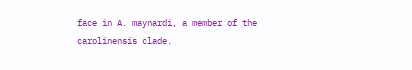face in A. maynardi, a member of the carolinensis clade.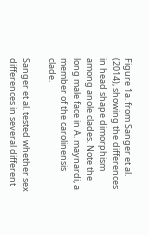Figure 1a. from Sanger et al. (2014), showing the differences in head shape dimorphism among anole clades. Note the long male face in A. maynardi, a member of the carolinensis clade.

Sanger et al. tested whether sex differences in several different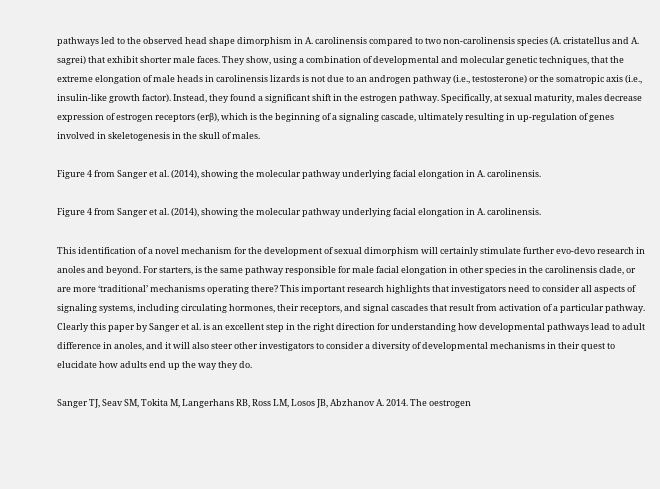pathways led to the observed head shape dimorphism in A. carolinensis compared to two non-carolinensis species (A. cristatellus and A. sagrei) that exhibit shorter male faces. They show, using a combination of developmental and molecular genetic techniques, that the extreme elongation of male heads in carolinensis lizards is not due to an androgen pathway (i.e., testosterone) or the somatropic axis (i.e., insulin-like growth factor). Instead, they found a significant shift in the estrogen pathway. Specifically, at sexual maturity, males decrease expression of estrogen receptors (erβ), which is the beginning of a signaling cascade, ultimately resulting in up-regulation of genes involved in skeletogenesis in the skull of males.

Figure 4 from Sanger et al. (2014), showing the molecular pathway underlying facial elongation in A. carolinensis.

Figure 4 from Sanger et al. (2014), showing the molecular pathway underlying facial elongation in A. carolinensis.

This identification of a novel mechanism for the development of sexual dimorphism will certainly stimulate further evo-devo research in anoles and beyond. For starters, is the same pathway responsible for male facial elongation in other species in the carolinensis clade, or are more ‘traditional’ mechanisms operating there? This important research highlights that investigators need to consider all aspects of signaling systems, including circulating hormones, their receptors, and signal cascades that result from activation of a particular pathway. Clearly this paper by Sanger et al. is an excellent step in the right direction for understanding how developmental pathways lead to adult difference in anoles, and it will also steer other investigators to consider a diversity of developmental mechanisms in their quest to elucidate how adults end up the way they do.

Sanger TJ, Seav SM, Tokita M, Langerhans RB, Ross LM, Losos JB, Abzhanov A. 2014. The oestrogen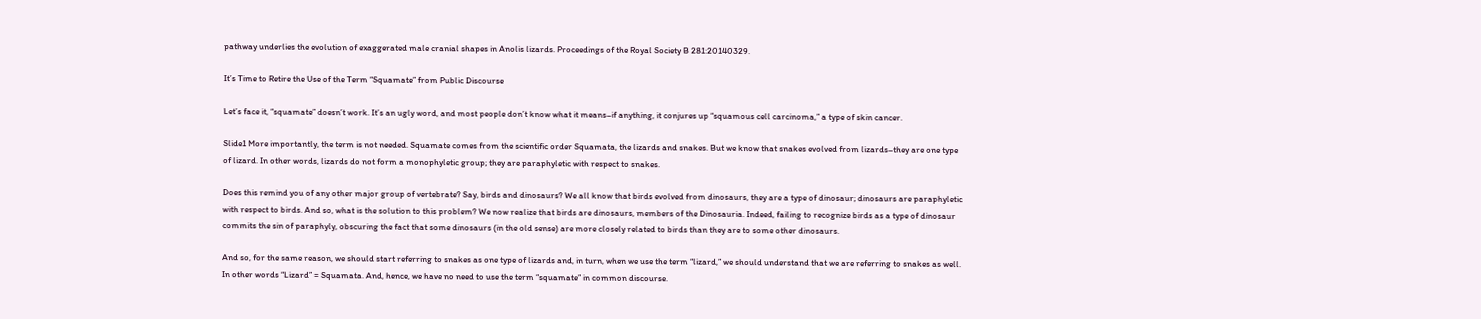pathway underlies the evolution of exaggerated male cranial shapes in Anolis lizards. Proceedings of the Royal Society B 281:20140329.

It’s Time to Retire the Use of the Term “Squamate” from Public Discourse

Let’s face it, “squamate” doesn’t work. It’s an ugly word, and most people don’t know what it means–if anything, it conjures up “squamous cell carcinoma,” a type of skin cancer.

Slide1 More importantly, the term is not needed. Squamate comes from the scientific order Squamata, the lizards and snakes. But we know that snakes evolved from lizards–they are one type of lizard. In other words, lizards do not form a monophyletic group; they are paraphyletic with respect to snakes.

Does this remind you of any other major group of vertebrate? Say, birds and dinosaurs? We all know that birds evolved from dinosaurs, they are a type of dinosaur; dinosaurs are paraphyletic with respect to birds. And so, what is the solution to this problem? We now realize that birds are dinosaurs, members of the Dinosauria. Indeed, failing to recognize birds as a type of dinosaur commits the sin of paraphyly, obscuring the fact that some dinosaurs (in the old sense) are more closely related to birds than they are to some other dinosaurs.

And so, for the same reason, we should start referring to snakes as one type of lizards and, in turn, when we use the term “lizard,” we should understand that we are referring to snakes as well. In other words “Lizard” = Squamata. And, hence, we have no need to use the term “squamate” in common discourse.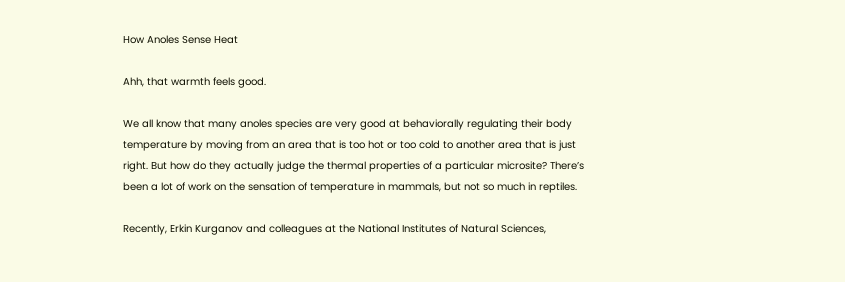How Anoles Sense Heat

Ahh, that warmth feels good.

We all know that many anoles species are very good at behaviorally regulating their body temperature by moving from an area that is too hot or too cold to another area that is just right. But how do they actually judge the thermal properties of a particular microsite? There’s been a lot of work on the sensation of temperature in mammals, but not so much in reptiles.

Recently, Erkin Kurganov and colleagues at the National Institutes of Natural Sciences,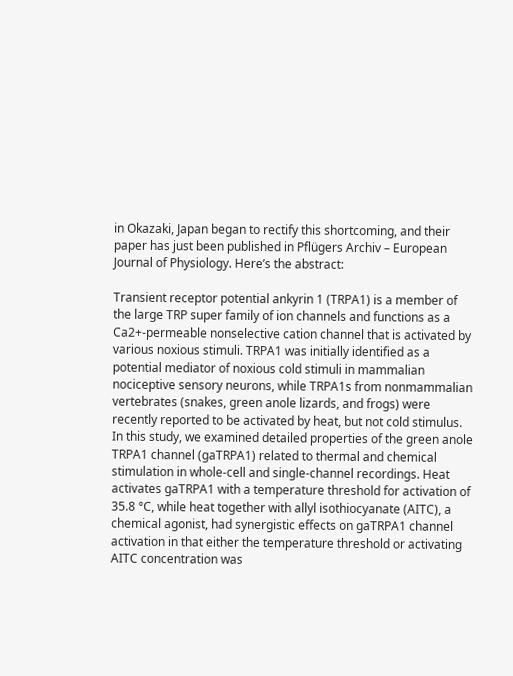in Okazaki, Japan began to rectify this shortcoming, and their paper has just been published in Pflügers Archiv – European Journal of Physiology. Here’s the abstract:

Transient receptor potential ankyrin 1 (TRPA1) is a member of the large TRP super family of ion channels and functions as a Ca2+-permeable nonselective cation channel that is activated by various noxious stimuli. TRPA1 was initially identified as a potential mediator of noxious cold stimuli in mammalian nociceptive sensory neurons, while TRPA1s from nonmammalian vertebrates (snakes, green anole lizards, and frogs) were recently reported to be activated by heat, but not cold stimulus. In this study, we examined detailed properties of the green anole TRPA1 channel (gaTRPA1) related to thermal and chemical stimulation in whole-cell and single-channel recordings. Heat activates gaTRPA1 with a temperature threshold for activation of 35.8 °C, while heat together with allyl isothiocyanate (AITC), a chemical agonist, had synergistic effects on gaTRPA1 channel activation in that either the temperature threshold or activating AITC concentration was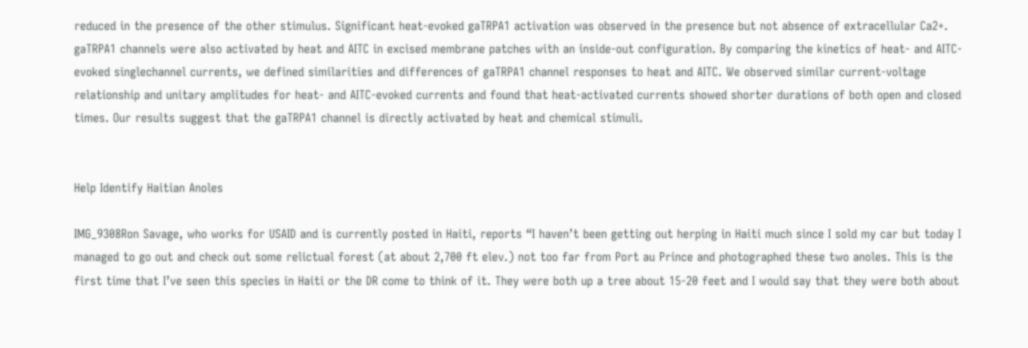reduced in the presence of the other stimulus. Significant heat-evoked gaTRPA1 activation was observed in the presence but not absence of extracellular Ca2+. gaTRPA1 channels were also activated by heat and AITC in excised membrane patches with an inside-out configuration. By comparing the kinetics of heat- and AITC-evoked singlechannel currents, we defined similarities and differences of gaTRPA1 channel responses to heat and AITC. We observed similar current-voltage relationship and unitary amplitudes for heat- and AITC-evoked currents and found that heat-activated currents showed shorter durations of both open and closed times. Our results suggest that the gaTRPA1 channel is directly activated by heat and chemical stimuli.


Help Identify Haitian Anoles

IMG_9308Ron Savage, who works for USAID and is currently posted in Haiti, reports “I haven’t been getting out herping in Haiti much since I sold my car but today I managed to go out and check out some relictual forest (at about 2,700 ft elev.) not too far from Port au Prince and photographed these two anoles. This is the first time that I’ve seen this species in Haiti or the DR come to think of it. They were both up a tree about 15-20 feet and I would say that they were both about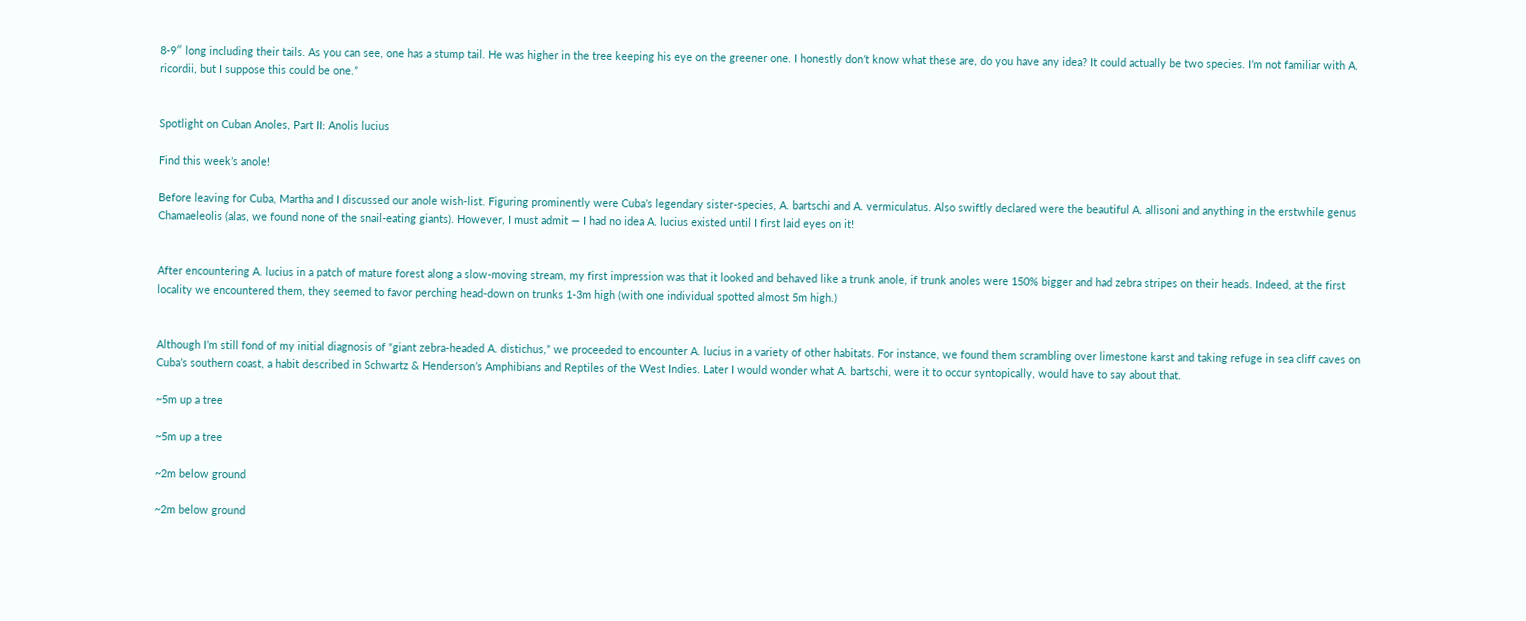8-9″ long including their tails. As you can see, one has a stump tail. He was higher in the tree keeping his eye on the greener one. I honestly don’t know what these are, do you have any idea? It could actually be two species. I’m not familiar with A. ricordii, but I suppose this could be one.”


Spotlight on Cuban Anoles, Part II: Anolis lucius

Find this week’s anole!

Before leaving for Cuba, Martha and I discussed our anole wish-list. Figuring prominently were Cuba’s legendary sister-species, A. bartschi and A. vermiculatus. Also swiftly declared were the beautiful A. allisoni and anything in the erstwhile genus Chamaeleolis (alas, we found none of the snail-eating giants). However, I must admit — I had no idea A. lucius existed until I first laid eyes on it!


After encountering A. lucius in a patch of mature forest along a slow-moving stream, my first impression was that it looked and behaved like a trunk anole, if trunk anoles were 150% bigger and had zebra stripes on their heads. Indeed, at the first locality we encountered them, they seemed to favor perching head-down on trunks 1-3m high (with one individual spotted almost 5m high.)


Although I’m still fond of my initial diagnosis of “giant zebra-headed A. distichus,” we proceeded to encounter A. lucius in a variety of other habitats. For instance, we found them scrambling over limestone karst and taking refuge in sea cliff caves on Cuba’s southern coast, a habit described in Schwartz & Henderson’s Amphibians and Reptiles of the West Indies. Later I would wonder what A. bartschi, were it to occur syntopically, would have to say about that.

~5m up a tree

~5m up a tree

~2m below ground

~2m below ground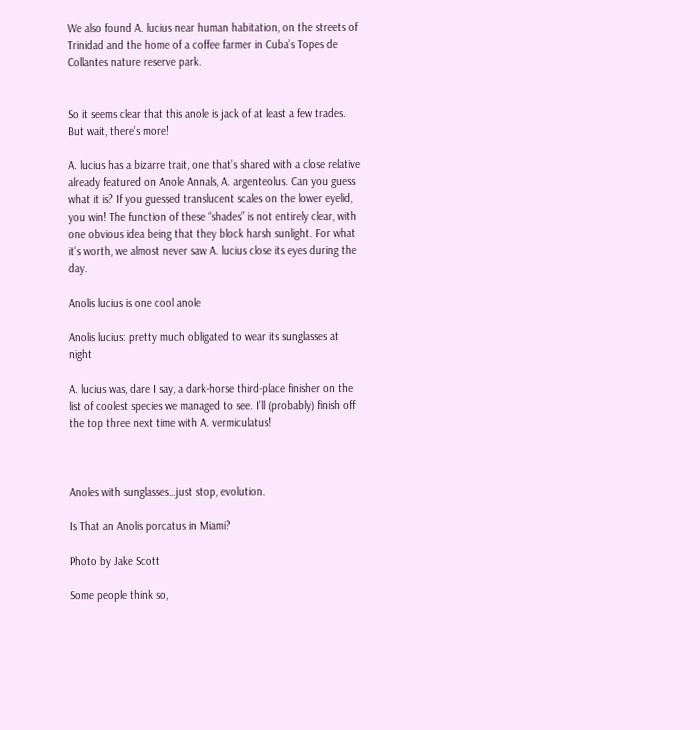We also found A. lucius near human habitation, on the streets of Trinidad and the home of a coffee farmer in Cuba’s Topes de Collantes nature reserve park.


So it seems clear that this anole is jack of at least a few trades. But wait, there’s more!

A. lucius has a bizarre trait, one that’s shared with a close relative already featured on Anole Annals, A. argenteolus. Can you guess what it is? If you guessed translucent scales on the lower eyelid, you win! The function of these “shades” is not entirely clear, with one obvious idea being that they block harsh sunlight. For what it’s worth, we almost never saw A. lucius close its eyes during the day.

Anolis lucius is one cool anole

Anolis lucius: pretty much obligated to wear its sunglasses at night

A. lucius was, dare I say, a dark-horse third-place finisher on the list of coolest species we managed to see. I’ll (probably) finish off the top three next time with A. vermiculatus!



Anoles with sunglasses…just stop, evolution.

Is That an Anolis porcatus in Miami?

Photo by Jake Scott

Some people think so,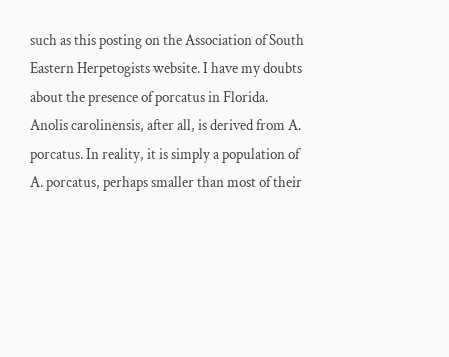such as this posting on the Association of South Eastern Herpetogists website. I have my doubts about the presence of porcatus in Florida. Anolis carolinensis, after all, is derived from A. porcatus. In reality, it is simply a population of A. porcatus, perhaps smaller than most of their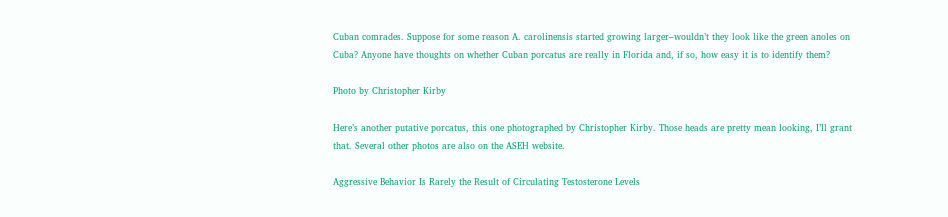Cuban comrades. Suppose for some reason A. carolinensis started growing larger–wouldn’t they look like the green anoles on Cuba? Anyone have thoughts on whether Cuban porcatus are really in Florida and, if so, how easy it is to identify them?

Photo by Christopher Kirby

Here’s another putative porcatus, this one photographed by Christopher Kirby. Those heads are pretty mean looking, I’ll grant that. Several other photos are also on the ASEH website.

Aggressive Behavior Is Rarely the Result of Circulating Testosterone Levels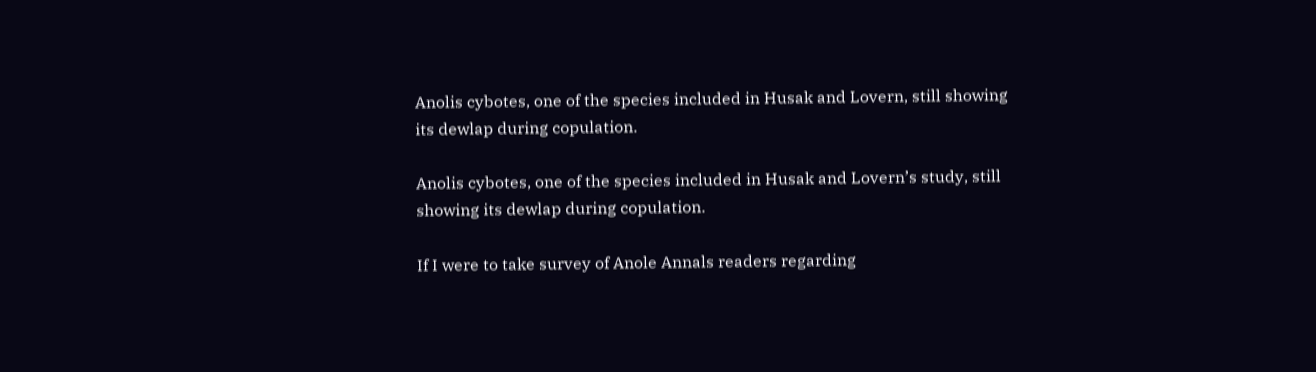Anolis cybotes, one of the species included in Husak and Lovern, still showing its dewlap during copulation.

Anolis cybotes, one of the species included in Husak and Lovern’s study, still showing its dewlap during copulation.

If I were to take survey of Anole Annals readers regarding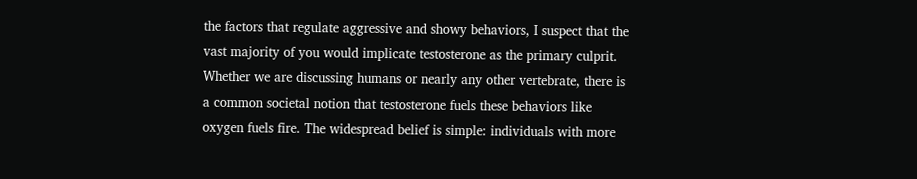the factors that regulate aggressive and showy behaviors, I suspect that the vast majority of you would implicate testosterone as the primary culprit. Whether we are discussing humans or nearly any other vertebrate, there is a common societal notion that testosterone fuels these behaviors like oxygen fuels fire. The widespread belief is simple: individuals with more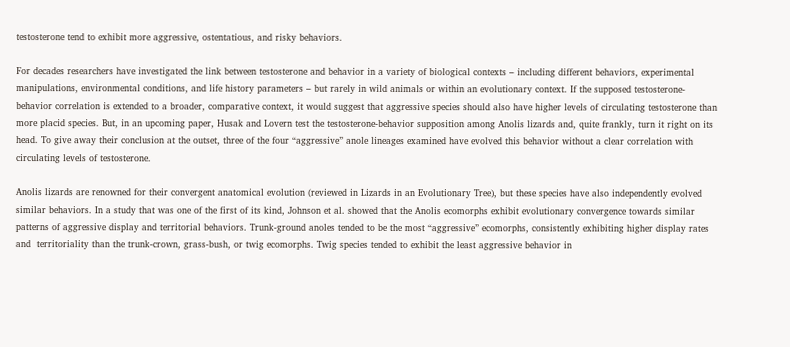testosterone tend to exhibit more aggressive, ostentatious, and risky behaviors.

For decades researchers have investigated the link between testosterone and behavior in a variety of biological contexts – including different behaviors, experimental manipulations, environmental conditions, and life history parameters – but rarely in wild animals or within an evolutionary context. If the supposed testosterone-behavior correlation is extended to a broader, comparative context, it would suggest that aggressive species should also have higher levels of circulating testosterone than more placid species. But, in an upcoming paper, Husak and Lovern test the testosterone-behavior supposition among Anolis lizards and, quite frankly, turn it right on its head. To give away their conclusion at the outset, three of the four “aggressive” anole lineages examined have evolved this behavior without a clear correlation with circulating levels of testosterone.

Anolis lizards are renowned for their convergent anatomical evolution (reviewed in Lizards in an Evolutionary Tree), but these species have also independently evolved similar behaviors. In a study that was one of the first of its kind, Johnson et al. showed that the Anolis ecomorphs exhibit evolutionary convergence towards similar patterns of aggressive display and territorial behaviors. Trunk-ground anoles tended to be the most “aggressive” ecomorphs, consistently exhibiting higher display rates and  territoriality than the trunk-crown, grass-bush, or twig ecomorphs. Twig species tended to exhibit the least aggressive behavior in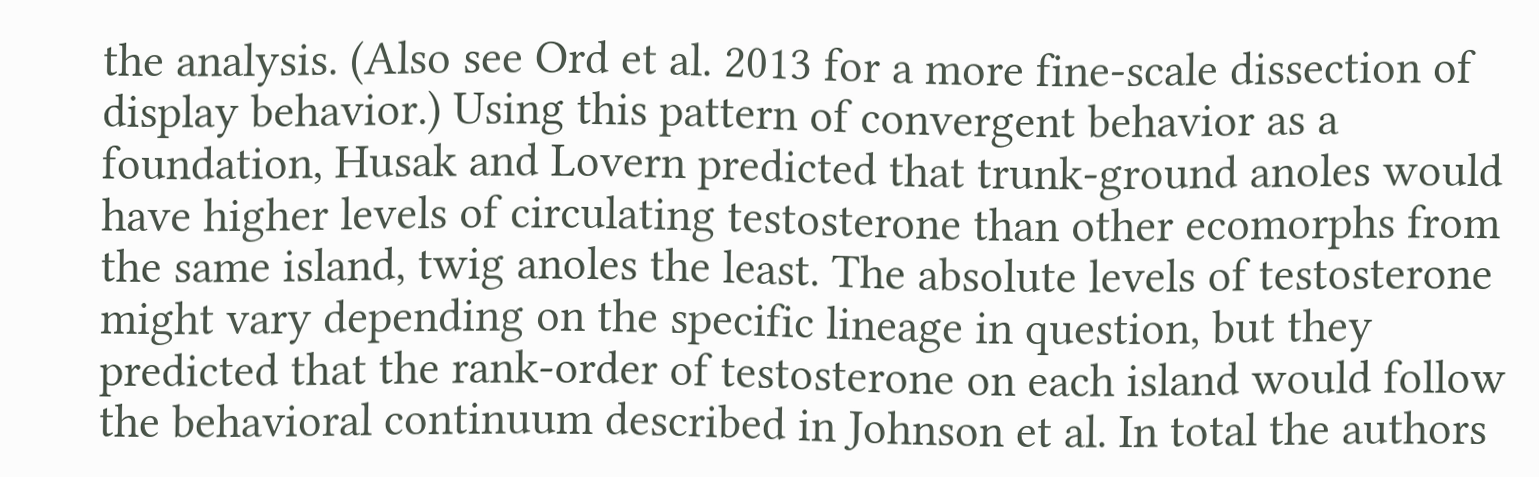the analysis. (Also see Ord et al. 2013 for a more fine-scale dissection of display behavior.) Using this pattern of convergent behavior as a foundation, Husak and Lovern predicted that trunk-ground anoles would have higher levels of circulating testosterone than other ecomorphs from the same island, twig anoles the least. The absolute levels of testosterone might vary depending on the specific lineage in question, but they predicted that the rank-order of testosterone on each island would follow the behavioral continuum described in Johnson et al. In total the authors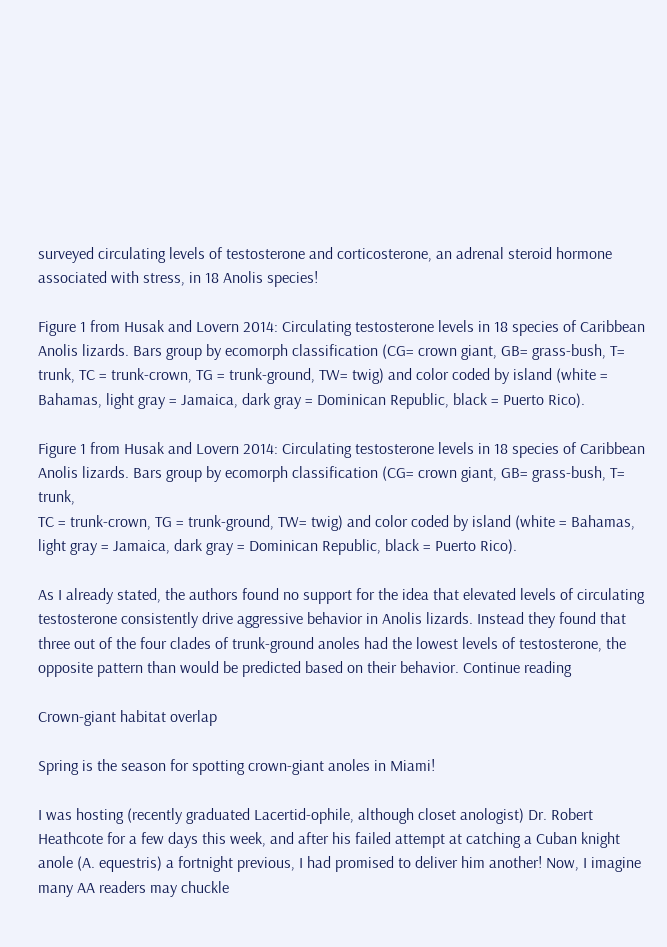surveyed circulating levels of testosterone and corticosterone, an adrenal steroid hormone associated with stress, in 18 Anolis species!

Figure 1 from Husak and Lovern 2014: Circulating testosterone levels in 18 species of Caribbean Anolis lizards. Bars group by ecomorph classification (CG= crown giant, GB= grass-bush, T= trunk, TC = trunk-crown, TG = trunk-ground, TW= twig) and color coded by island (white = Bahamas, light gray = Jamaica, dark gray = Dominican Republic, black = Puerto Rico).

Figure 1 from Husak and Lovern 2014: Circulating testosterone levels in 18 species of Caribbean Anolis lizards. Bars group by ecomorph classification (CG= crown giant, GB= grass-bush, T= trunk,
TC = trunk-crown, TG = trunk-ground, TW= twig) and color coded by island (white = Bahamas, light gray = Jamaica, dark gray = Dominican Republic, black = Puerto Rico).

As I already stated, the authors found no support for the idea that elevated levels of circulating testosterone consistently drive aggressive behavior in Anolis lizards. Instead they found that three out of the four clades of trunk-ground anoles had the lowest levels of testosterone, the opposite pattern than would be predicted based on their behavior. Continue reading

Crown-giant habitat overlap

Spring is the season for spotting crown-giant anoles in Miami!

I was hosting (recently graduated Lacertid-ophile, although closet anologist) Dr. Robert Heathcote for a few days this week, and after his failed attempt at catching a Cuban knight anole (A. equestris) a fortnight previous, I had promised to deliver him another! Now, I imagine many AA readers may chuckle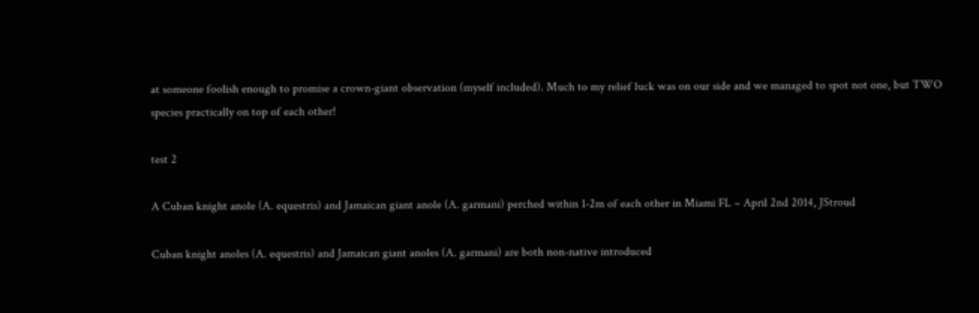at someone foolish enough to promise a crown-giant observation (myself included). Much to my relief luck was on our side and we managed to spot not one, but TWO species practically on top of each other!

test 2

A Cuban knight anole (A. equestris) and Jamaican giant anole (A. garmani) perched within 1-2m of each other in Miami FL – April 2nd 2014, JStroud

Cuban knight anoles (A. equestris) and Jamaican giant anoles (A. garmani) are both non-native introduced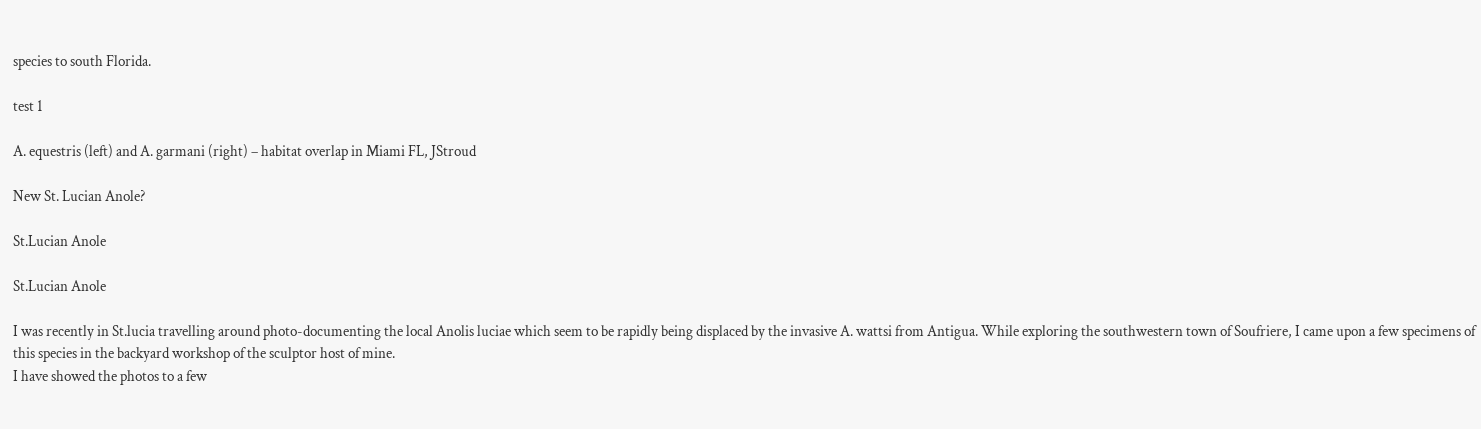species to south Florida.

test 1

A. equestris (left) and A. garmani (right) – habitat overlap in Miami FL, JStroud

New St. Lucian Anole?

St.Lucian Anole

St.Lucian Anole

I was recently in St.lucia travelling around photo-documenting the local Anolis luciae which seem to be rapidly being displaced by the invasive A. wattsi from Antigua. While exploring the southwestern town of Soufriere, I came upon a few specimens of this species in the backyard workshop of the sculptor host of mine.
I have showed the photos to a few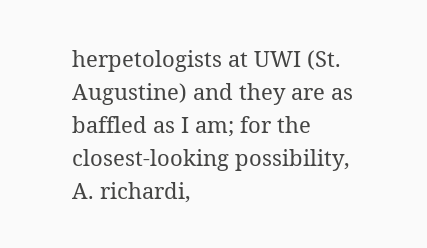herpetologists at UWI (St. Augustine) and they are as baffled as I am; for the closest-looking possibility, A. richardi,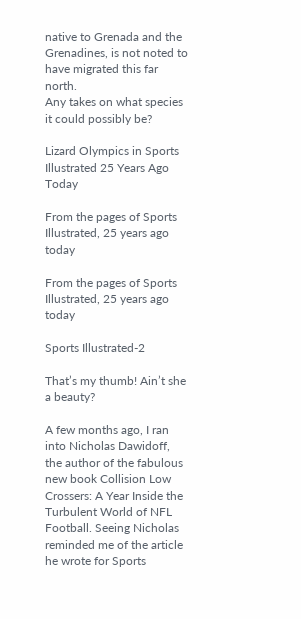native to Grenada and the Grenadines, is not noted to have migrated this far north.
Any takes on what species it could possibly be?

Lizard Olympics in Sports Illustrated 25 Years Ago Today

From the pages of Sports Illustrated, 25 years ago today

From the pages of Sports Illustrated, 25 years ago today

Sports Illustrated-2

That’s my thumb! Ain’t she a beauty?

A few months ago, I ran into Nicholas Dawidoff, the author of the fabulous new book Collision Low Crossers: A Year Inside the Turbulent World of NFL Football. Seeing Nicholas reminded me of the article he wrote for Sports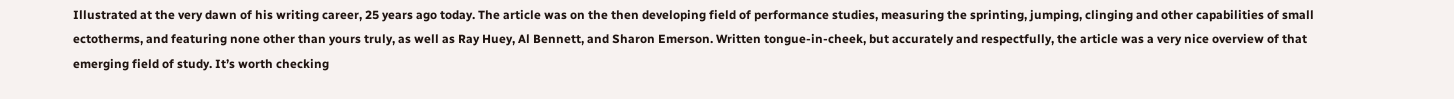Illustrated at the very dawn of his writing career, 25 years ago today. The article was on the then developing field of performance studies, measuring the sprinting, jumping, clinging and other capabilities of small ectotherms, and featuring none other than yours truly, as well as Ray Huey, Al Bennett, and Sharon Emerson. Written tongue-in-cheek, but accurately and respectfully, the article was a very nice overview of that emerging field of study. It’s worth checking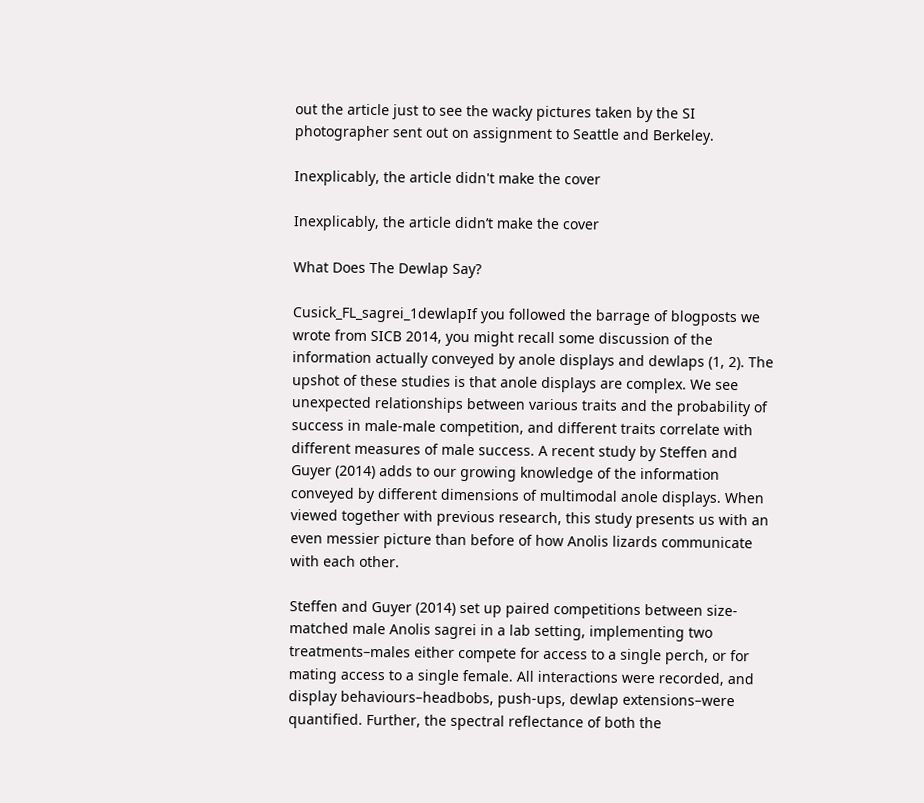out the article just to see the wacky pictures taken by the SI photographer sent out on assignment to Seattle and Berkeley.

Inexplicably, the article didn't make the cover

Inexplicably, the article didn’t make the cover

What Does The Dewlap Say?

Cusick_FL_sagrei_1dewlapIf you followed the barrage of blogposts we wrote from SICB 2014, you might recall some discussion of the information actually conveyed by anole displays and dewlaps (1, 2). The upshot of these studies is that anole displays are complex. We see unexpected relationships between various traits and the probability of success in male-male competition, and different traits correlate with different measures of male success. A recent study by Steffen and Guyer (2014) adds to our growing knowledge of the information conveyed by different dimensions of multimodal anole displays. When viewed together with previous research, this study presents us with an even messier picture than before of how Anolis lizards communicate with each other.

Steffen and Guyer (2014) set up paired competitions between size-matched male Anolis sagrei in a lab setting, implementing two treatments–males either compete for access to a single perch, or for mating access to a single female. All interactions were recorded, and display behaviours–headbobs, push-ups, dewlap extensions–were quantified. Further, the spectral reflectance of both the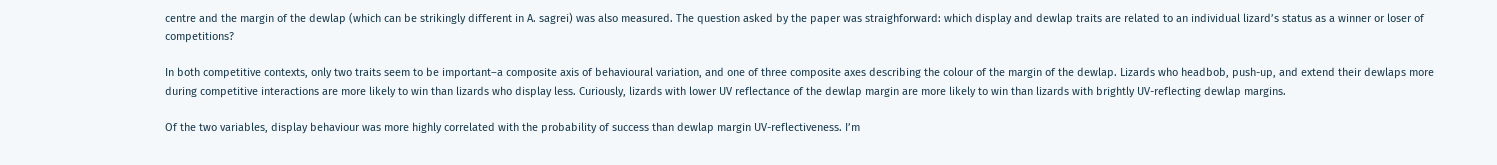centre and the margin of the dewlap (which can be strikingly different in A. sagrei) was also measured. The question asked by the paper was straighforward: which display and dewlap traits are related to an individual lizard’s status as a winner or loser of competitions?

In both competitive contexts, only two traits seem to be important–a composite axis of behavioural variation, and one of three composite axes describing the colour of the margin of the dewlap. Lizards who headbob, push-up, and extend their dewlaps more during competitive interactions are more likely to win than lizards who display less. Curiously, lizards with lower UV reflectance of the dewlap margin are more likely to win than lizards with brightly UV-reflecting dewlap margins.

Of the two variables, display behaviour was more highly correlated with the probability of success than dewlap margin UV-reflectiveness. I’m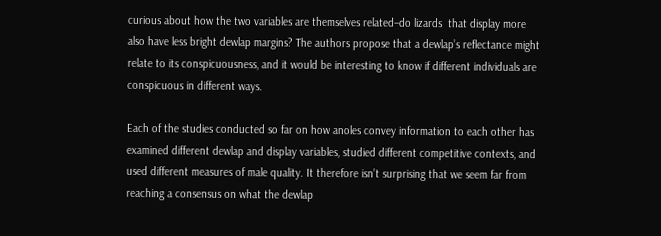curious about how the two variables are themselves related–do lizards  that display more also have less bright dewlap margins? The authors propose that a dewlap’s reflectance might relate to its conspicuousness, and it would be interesting to know if different individuals are conspicuous in different ways.

Each of the studies conducted so far on how anoles convey information to each other has examined different dewlap and display variables, studied different competitive contexts, and used different measures of male quality. It therefore isn’t surprising that we seem far from reaching a consensus on what the dewlap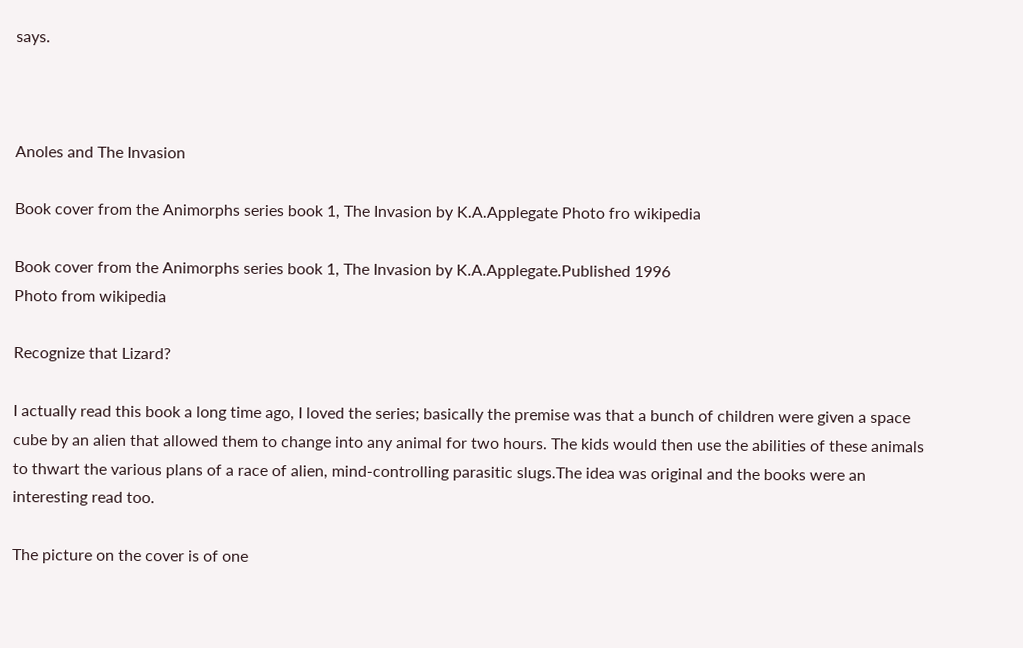says.



Anoles and The Invasion

Book cover from the Animorphs series book 1, The Invasion by K.A.Applegate Photo fro wikipedia

Book cover from the Animorphs series book 1, The Invasion by K.A.Applegate.Published 1996
Photo from wikipedia

Recognize that Lizard?

I actually read this book a long time ago, I loved the series; basically the premise was that a bunch of children were given a space cube by an alien that allowed them to change into any animal for two hours. The kids would then use the abilities of these animals to thwart the various plans of a race of alien, mind-controlling parasitic slugs.The idea was original and the books were an interesting read too.

The picture on the cover is of one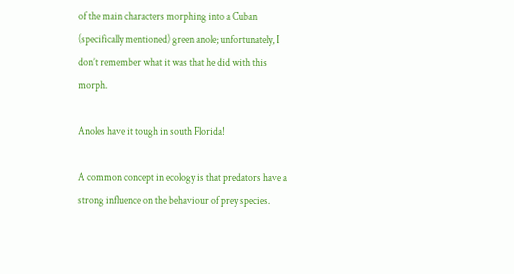of the main characters morphing into a Cuban (specifically mentioned) green anole; unfortunately, I don’t remember what it was that he did with this morph.

Anoles have it tough in south Florida!

A common concept in ecology is that predators have a strong influence on the behaviour of prey species.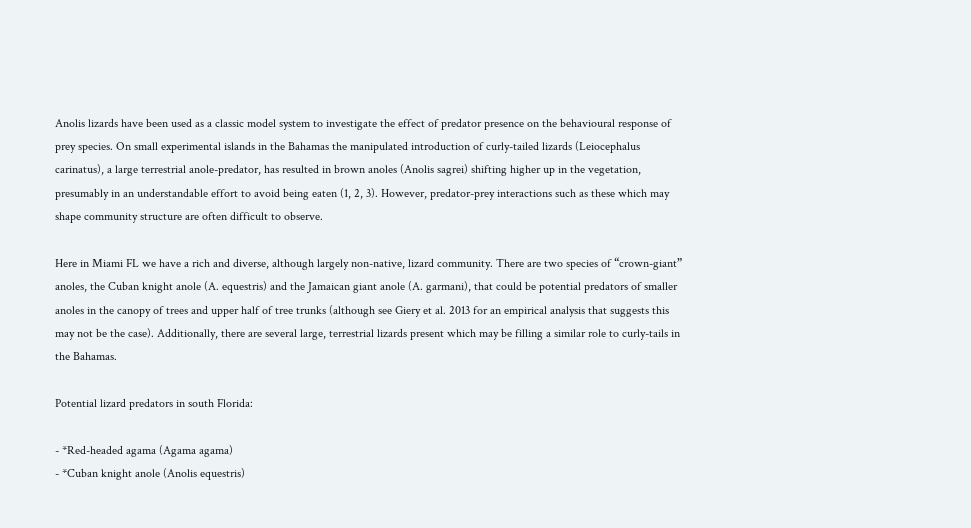Anolis lizards have been used as a classic model system to investigate the effect of predator presence on the behavioural response of prey species. On small experimental islands in the Bahamas the manipulated introduction of curly-tailed lizards (Leiocephalus carinatus), a large terrestrial anole-predator, has resulted in brown anoles (Anolis sagrei) shifting higher up in the vegetation, presumably in an understandable effort to avoid being eaten (1, 2, 3). However, predator-prey interactions such as these which may shape community structure are often difficult to observe.

Here in Miami FL we have a rich and diverse, although largely non-native, lizard community. There are two species of “crown-giant” anoles, the Cuban knight anole (A. equestris) and the Jamaican giant anole (A. garmani), that could be potential predators of smaller anoles in the canopy of trees and upper half of tree trunks (although see Giery et al. 2013 for an empirical analysis that suggests this may not be the case). Additionally, there are several large, terrestrial lizards present which may be filling a similar role to curly-tails in the Bahamas.

Potential lizard predators in south Florida:

- *Red-headed agama (Agama agama)
- *Cuban knight anole (Anolis equestris)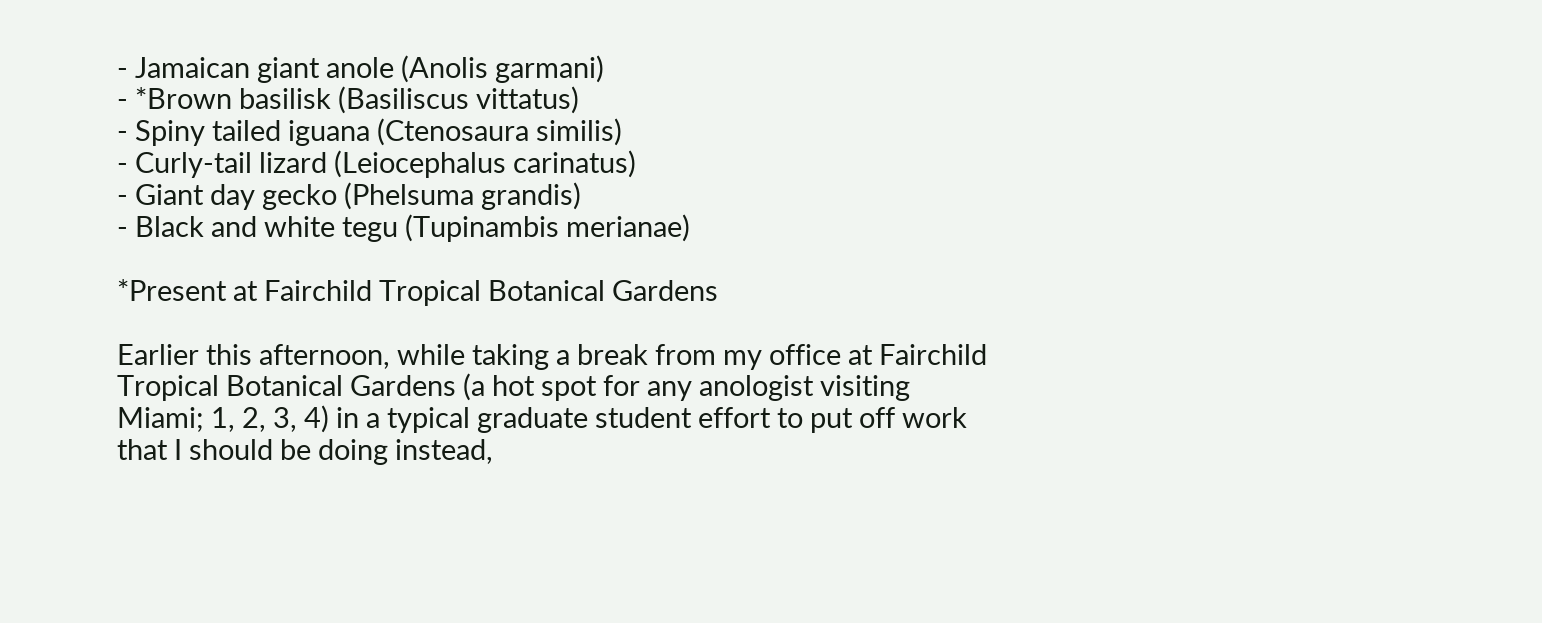- Jamaican giant anole (Anolis garmani)
- *Brown basilisk (Basiliscus vittatus)
- Spiny tailed iguana (Ctenosaura similis)
- Curly-tail lizard (Leiocephalus carinatus)
- Giant day gecko (Phelsuma grandis)
- Black and white tegu (Tupinambis merianae)

*Present at Fairchild Tropical Botanical Gardens

Earlier this afternoon, while taking a break from my office at Fairchild Tropical Botanical Gardens (a hot spot for any anologist visiting Miami; 1, 2, 3, 4) in a typical graduate student effort to put off work that I should be doing instead,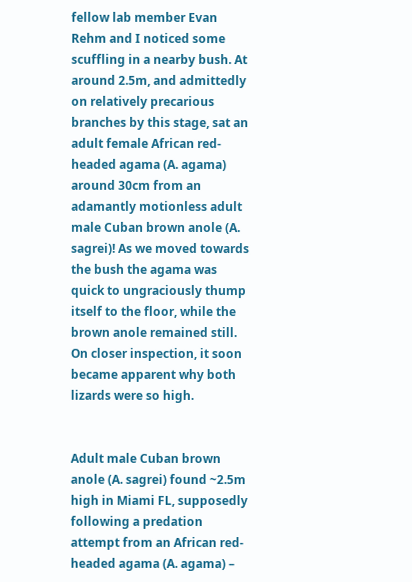fellow lab member Evan Rehm and I noticed some scuffling in a nearby bush. At around 2.5m, and admittedly on relatively precarious branches by this stage, sat an adult female African red-headed agama (A. agama) around 30cm from an adamantly motionless adult male Cuban brown anole (A. sagrei)! As we moved towards the bush the agama was quick to ungraciously thump itself to the floor, while the brown anole remained still. On closer inspection, it soon became apparent why both lizards were so high.


Adult male Cuban brown anole (A. sagrei) found ~2.5m high in Miami FL, supposedly following a predation attempt from an African red-headed agama (A. agama) –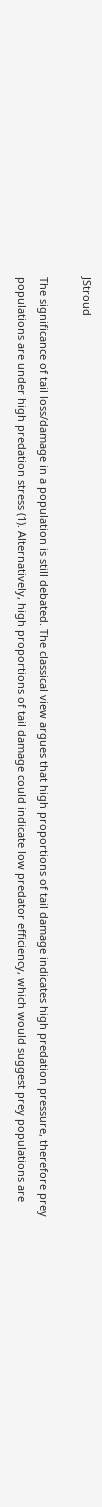JStroud

The significance of tail loss/damage in a population is still debated. The classical view argues that high proportions of tail damage indicates high predation pressure, therefore prey populations are under high predation stress (1). Alternatively, high proportions of tail damage could indicate low predator efficiency, which would suggest prey populations are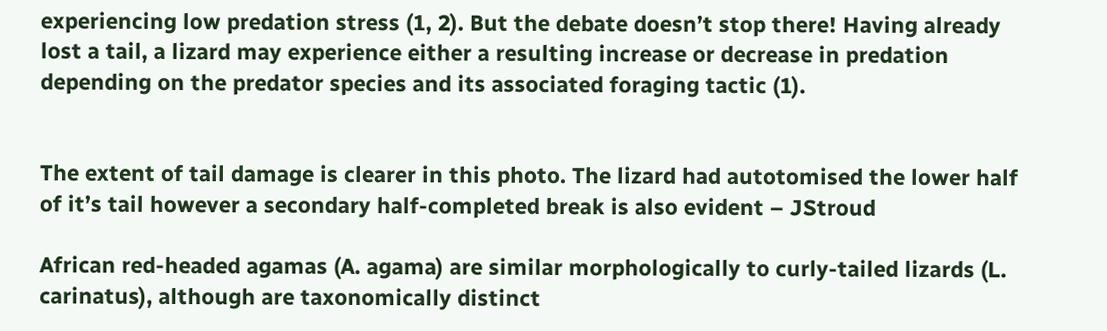experiencing low predation stress (1, 2). But the debate doesn’t stop there! Having already lost a tail, a lizard may experience either a resulting increase or decrease in predation depending on the predator species and its associated foraging tactic (1).


The extent of tail damage is clearer in this photo. The lizard had autotomised the lower half of it’s tail however a secondary half-completed break is also evident – JStroud

African red-headed agamas (A. agama) are similar morphologically to curly-tailed lizards (L. carinatus), although are taxonomically distinct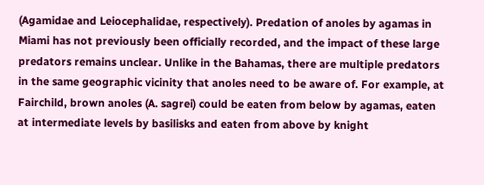(Agamidae and Leiocephalidae, respectively). Predation of anoles by agamas in Miami has not previously been officially recorded, and the impact of these large predators remains unclear. Unlike in the Bahamas, there are multiple predators in the same geographic vicinity that anoles need to be aware of. For example, at Fairchild, brown anoles (A. sagrei) could be eaten from below by agamas, eaten at intermediate levels by basilisks and eaten from above by knight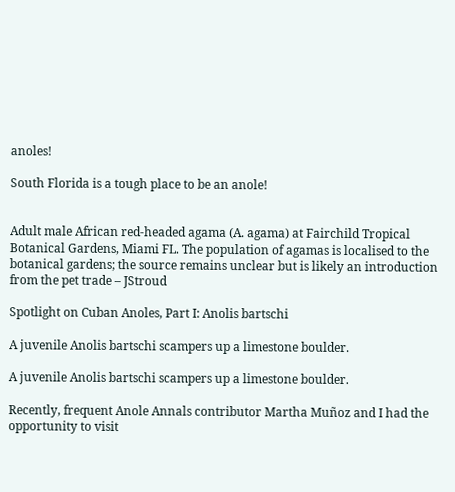anoles!

South Florida is a tough place to be an anole!


Adult male African red-headed agama (A. agama) at Fairchild Tropical Botanical Gardens, Miami FL. The population of agamas is localised to the botanical gardens; the source remains unclear but is likely an introduction from the pet trade – JStroud

Spotlight on Cuban Anoles, Part I: Anolis bartschi

A juvenile Anolis bartschi scampers up a limestone boulder.

A juvenile Anolis bartschi scampers up a limestone boulder.

Recently, frequent Anole Annals contributor Martha Muñoz and I had the opportunity to visit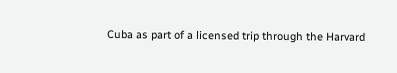Cuba as part of a licensed trip through the Harvard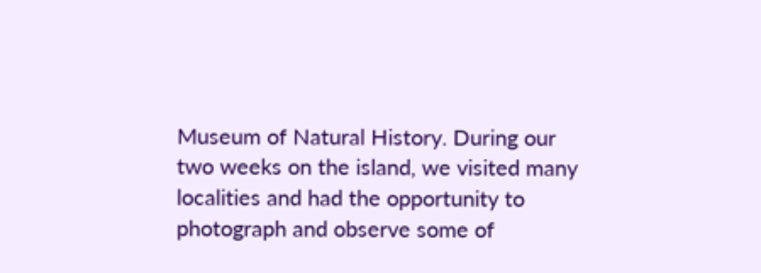Museum of Natural History. During our two weeks on the island, we visited many localities and had the opportunity to photograph and observe some of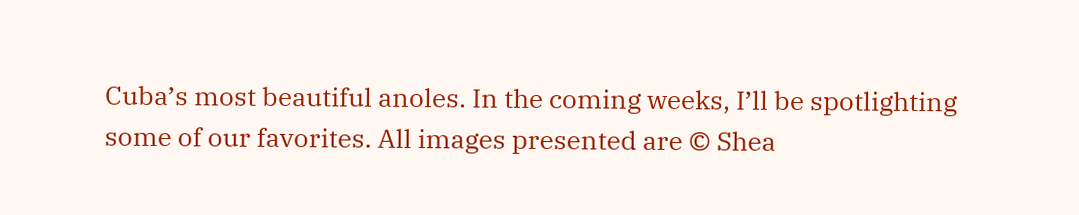Cuba’s most beautiful anoles. In the coming weeks, I’ll be spotlighting some of our favorites. All images presented are © Shea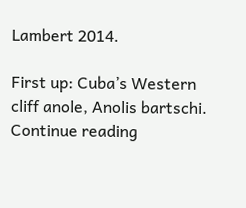Lambert 2014.

First up: Cuba’s Western cliff anole, Anolis bartschi.
Continue reading